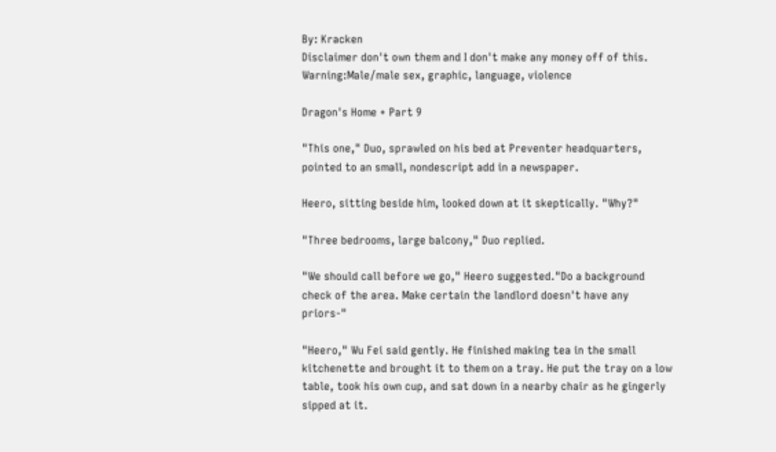By: Kracken
Disclaimer don't own them and I don't make any money off of this.
Warning:Male/male sex, graphic, language, violence

Dragon's Home + Part 9

"This one," Duo, sprawled on his bed at Preventer headquarters, pointed to an small, nondescript add in a newspaper.

Heero, sitting beside him, looked down at it skeptically. "Why?"

"Three bedrooms, large balcony," Duo replied.

"We should call before we go," Heero suggested."Do a background check of the area. Make certain the landlord doesn't have any priors-"

"Heero," Wu Fei said gently. He finished making tea in the small kitchenette and brought it to them on a tray. He put the tray on a low table, took his own cup, and sat down in a nearby chair as he gingerly sipped at it.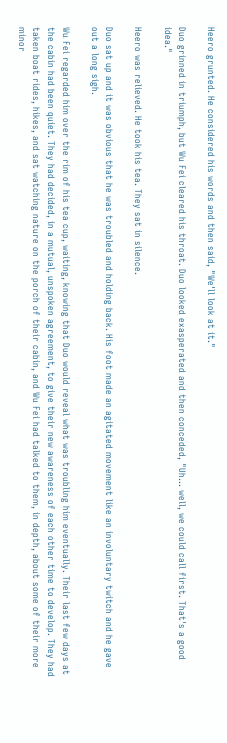Heero grunted. He considered his words and then said, "We'll look at it."

Duo grinned in triumph, but Wu Fei cleared his throat. Duo looked exasperated and then conceded, "Uh... well, we could call first. That's a good idea."

Heero was relieved. He took his tea. They sat in silence.

Duo sat up and it was obvious that he was troubled and holding back. His foot made an agitated movement like an involuntary twitch and he gave out a long sigh.

Wu Fei regarded him over the rim of his tea cup, waiting, knowing that Duo would reveal what was troubling him eventually. Their last few days at the cabin had been quiet. They had decided, in a mutual, unspoken agreement, to give their new awareness of each other time to develop. They had taken boat rides, hikes, and sat watching nature on the porch of their cabin, and Wu Fei had talked to them, in depth, about some of their more minor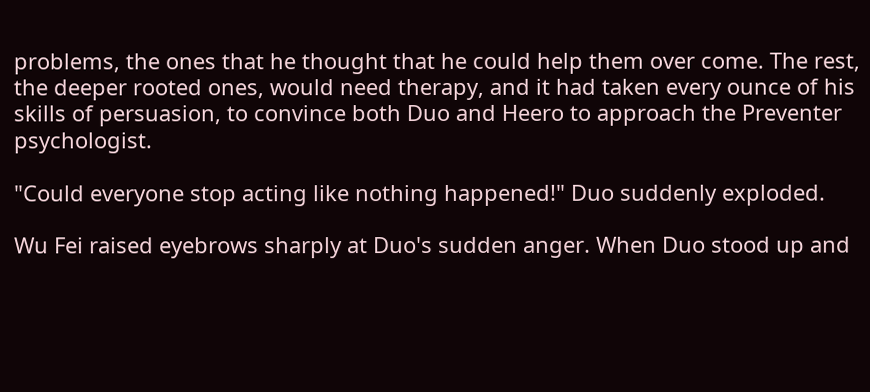problems, the ones that he thought that he could help them over come. The rest, the deeper rooted ones, would need therapy, and it had taken every ounce of his skills of persuasion, to convince both Duo and Heero to approach the Preventer psychologist.

"Could everyone stop acting like nothing happened!" Duo suddenly exploded.

Wu Fei raised eyebrows sharply at Duo's sudden anger. When Duo stood up and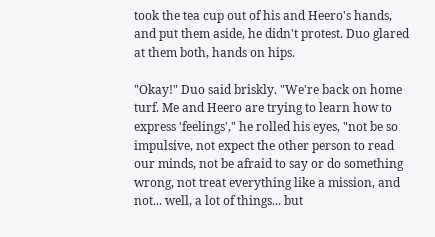took the tea cup out of his and Heero's hands, and put them aside, he didn't protest. Duo glared at them both, hands on hips.

"Okay!" Duo said briskly. "We're back on home turf. Me and Heero are trying to learn how to express 'feelings'," he rolled his eyes, "not be so impulsive, not expect the other person to read our minds, not be afraid to say or do something wrong, not treat everything like a mission, and not... well, a lot of things... but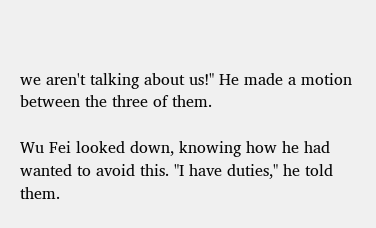we aren't talking about us!" He made a motion between the three of them.

Wu Fei looked down, knowing how he had wanted to avoid this. "I have duties," he told them.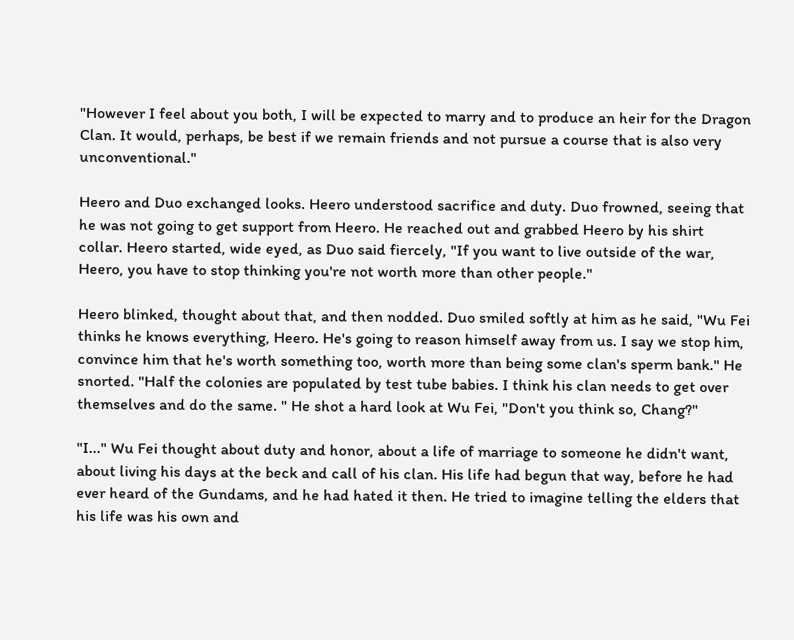"However I feel about you both, I will be expected to marry and to produce an heir for the Dragon Clan. It would, perhaps, be best if we remain friends and not pursue a course that is also very unconventional."

Heero and Duo exchanged looks. Heero understood sacrifice and duty. Duo frowned, seeing that he was not going to get support from Heero. He reached out and grabbed Heero by his shirt collar. Heero started, wide eyed, as Duo said fiercely, "If you want to live outside of the war, Heero, you have to stop thinking you're not worth more than other people."

Heero blinked, thought about that, and then nodded. Duo smiled softly at him as he said, "Wu Fei thinks he knows everything, Heero. He's going to reason himself away from us. I say we stop him, convince him that he's worth something too, worth more than being some clan's sperm bank." He snorted. "Half the colonies are populated by test tube babies. I think his clan needs to get over themselves and do the same. " He shot a hard look at Wu Fei, "Don't you think so, Chang?"

"I..." Wu Fei thought about duty and honor, about a life of marriage to someone he didn't want, about living his days at the beck and call of his clan. His life had begun that way, before he had ever heard of the Gundams, and he had hated it then. He tried to imagine telling the elders that his life was his own and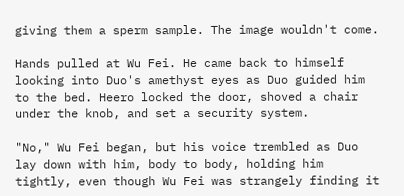giving them a sperm sample. The image wouldn't come.

Hands pulled at Wu Fei. He came back to himself looking into Duo's amethyst eyes as Duo guided him to the bed. Heero locked the door, shoved a chair under the knob, and set a security system.

"No," Wu Fei began, but his voice trembled as Duo lay down with him, body to body, holding him tightly, even though Wu Fei was strangely finding it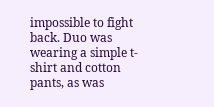impossible to fight back. Duo was wearing a simple t-shirt and cotton pants, as was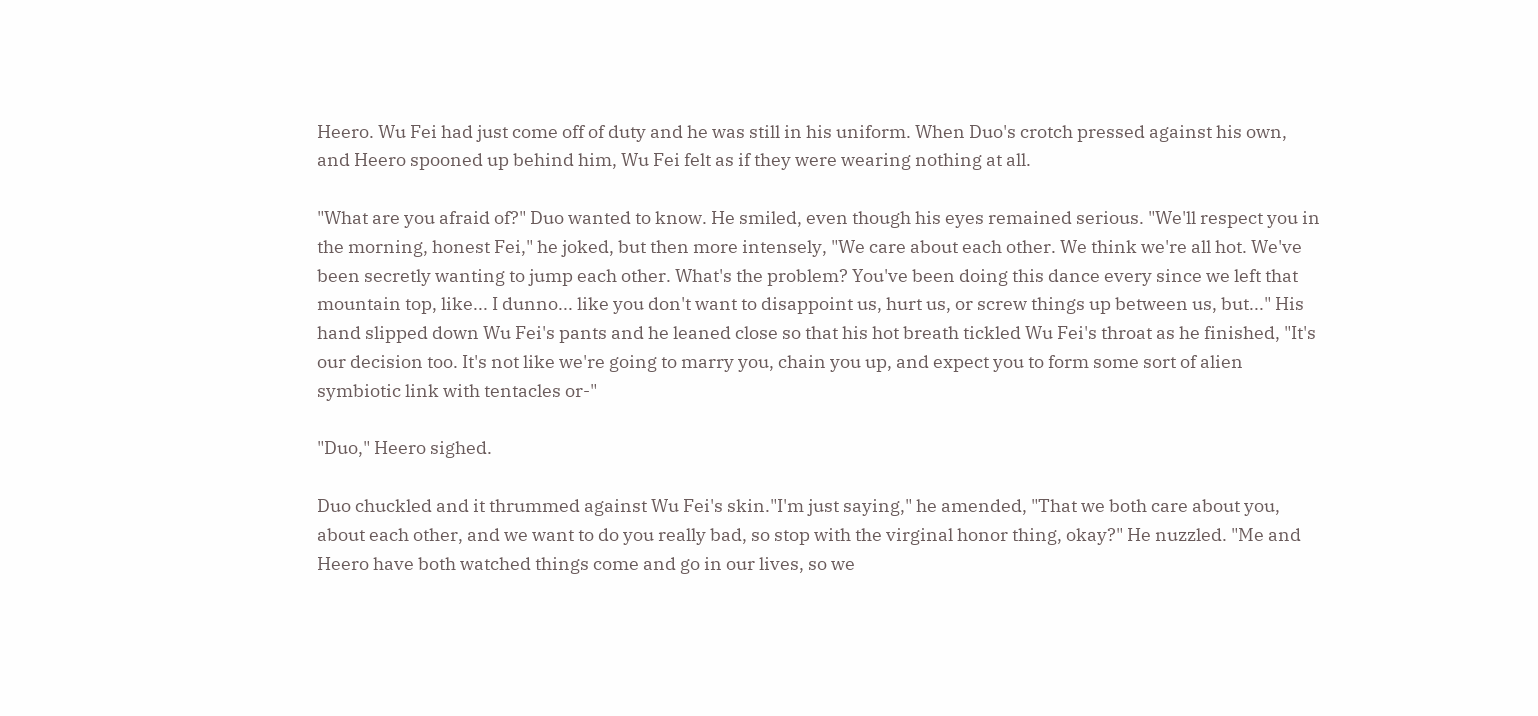Heero. Wu Fei had just come off of duty and he was still in his uniform. When Duo's crotch pressed against his own, and Heero spooned up behind him, Wu Fei felt as if they were wearing nothing at all.

"What are you afraid of?" Duo wanted to know. He smiled, even though his eyes remained serious. "We'll respect you in the morning, honest Fei," he joked, but then more intensely, "We care about each other. We think we're all hot. We've been secretly wanting to jump each other. What's the problem? You've been doing this dance every since we left that mountain top, like... I dunno... like you don't want to disappoint us, hurt us, or screw things up between us, but..." His hand slipped down Wu Fei's pants and he leaned close so that his hot breath tickled Wu Fei's throat as he finished, "It's our decision too. It's not like we're going to marry you, chain you up, and expect you to form some sort of alien symbiotic link with tentacles or-"

"Duo," Heero sighed.

Duo chuckled and it thrummed against Wu Fei's skin."I'm just saying," he amended, "That we both care about you, about each other, and we want to do you really bad, so stop with the virginal honor thing, okay?" He nuzzled. "Me and Heero have both watched things come and go in our lives, so we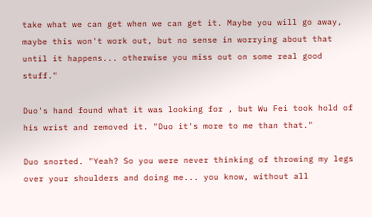take what we can get when we can get it. Maybe you will go away, maybe this won't work out, but no sense in worrying about that until it happens... otherwise you miss out on some real good stuff."

Duo's hand found what it was looking for , but Wu Fei took hold of his wrist and removed it. "Duo it's more to me than that."

Duo snorted. "Yeah? So you were never thinking of throwing my legs over your shoulders and doing me... you know, without all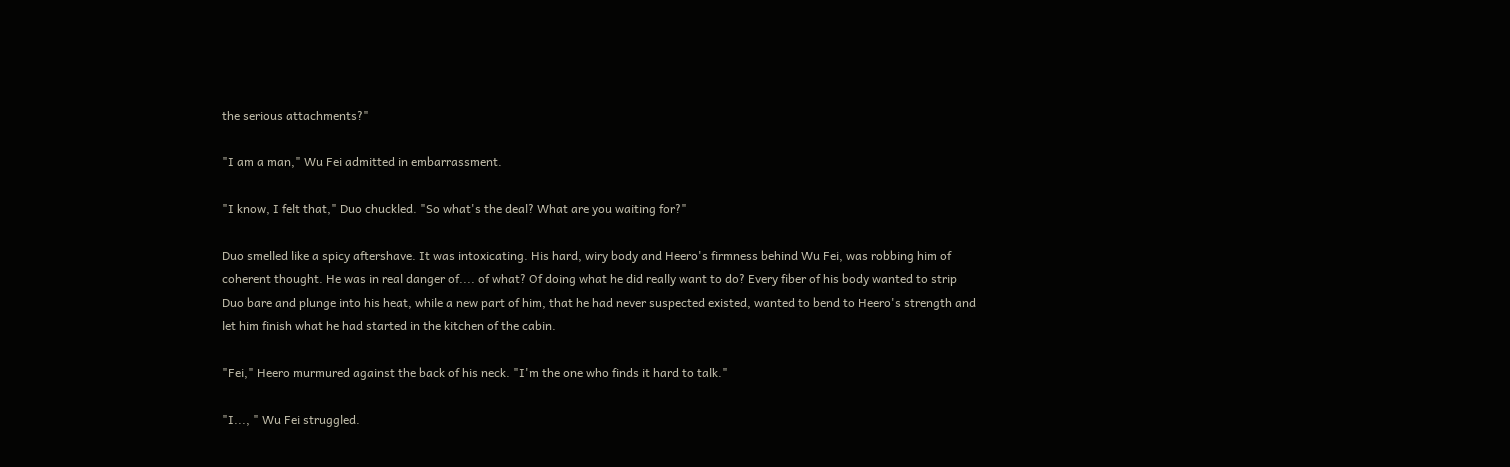the serious attachments?"

"I am a man," Wu Fei admitted in embarrassment.

"I know, I felt that," Duo chuckled. "So what's the deal? What are you waiting for?"

Duo smelled like a spicy aftershave. It was intoxicating. His hard, wiry body and Heero's firmness behind Wu Fei, was robbing him of coherent thought. He was in real danger of.... of what? Of doing what he did really want to do? Every fiber of his body wanted to strip Duo bare and plunge into his heat, while a new part of him, that he had never suspected existed, wanted to bend to Heero's strength and let him finish what he had started in the kitchen of the cabin.

"Fei," Heero murmured against the back of his neck. "I'm the one who finds it hard to talk."

"I..., " Wu Fei struggled.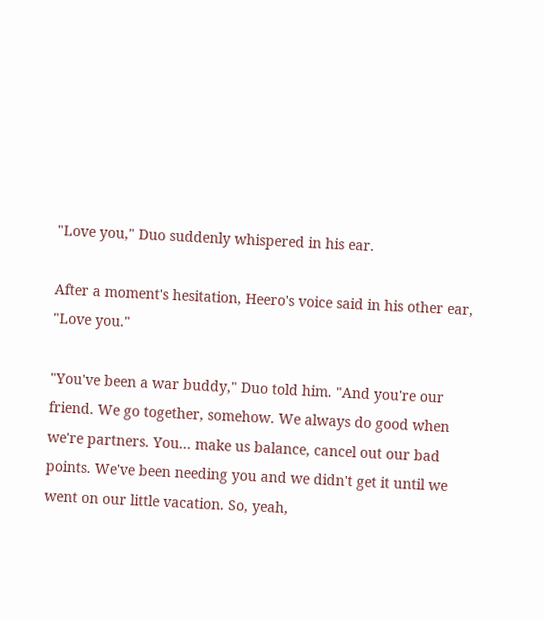"Love you," Duo suddenly whispered in his ear.

After a moment's hesitation, Heero's voice said in his other ear, "Love you."

"You've been a war buddy," Duo told him. "And you're our friend. We go together, somehow. We always do good when we're partners. You... make us balance, cancel out our bad points. We've been needing you and we didn't get it until we went on our little vacation. So, yeah,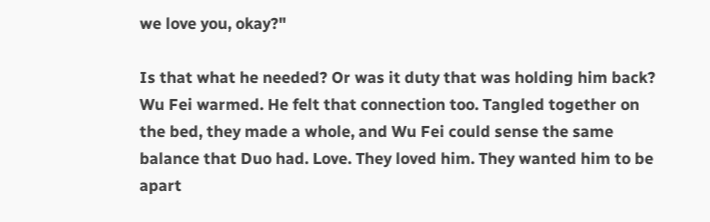we love you, okay?"

Is that what he needed? Or was it duty that was holding him back? Wu Fei warmed. He felt that connection too. Tangled together on the bed, they made a whole, and Wu Fei could sense the same balance that Duo had. Love. They loved him. They wanted him to be apart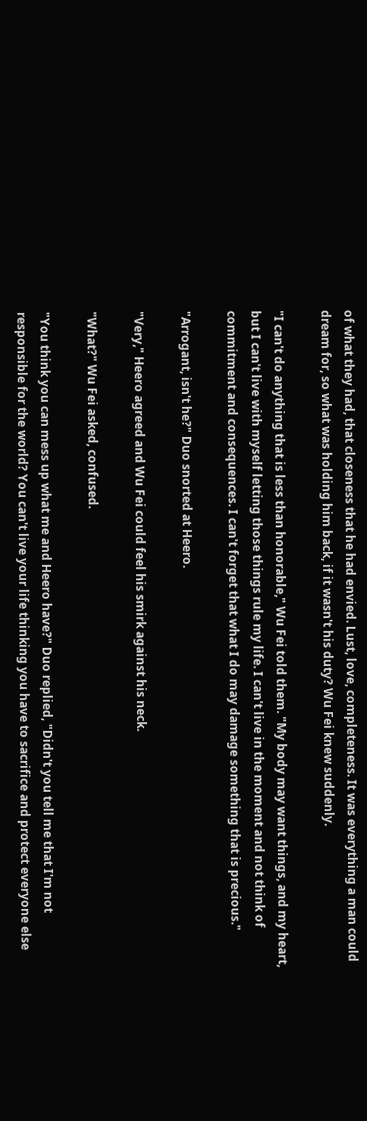of what they had, that closeness that he had envied. Lust, love, completeness. It was everything a man could dream for, so what was holding him back, if it wasn't his duty? Wu Fei knew suddenly.

"I can't do anything that is less than honorable," Wu Fei told them. "My body may want things, and my heart, but I can't live with myself letting those things rule my life. I can't live in the moment and not think of commitment and consequences. I can't forget that what I do may damage something that is precious."

"Arrogant, isn't he?" Duo snorted at Heero.

"Very," Heero agreed and Wu Fei could feel his smirk against his neck.

"What?" Wu Fei asked, confused.

"You think you can mess up what me and Heero have?" Duo replied, "Didn't you tell me that I'm not responsible for the world? You can't live your life thinking you have to sacrifice and protect everyone else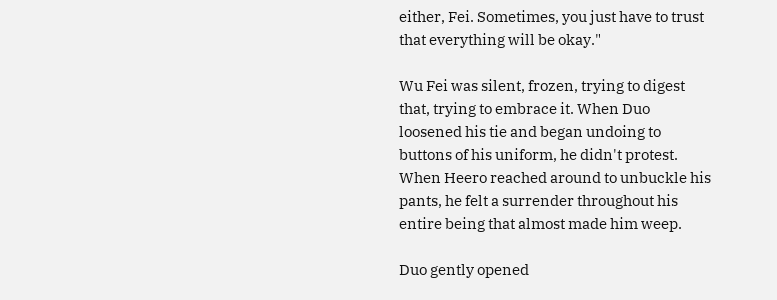either, Fei. Sometimes, you just have to trust that everything will be okay."

Wu Fei was silent, frozen, trying to digest that, trying to embrace it. When Duo loosened his tie and began undoing to buttons of his uniform, he didn't protest. When Heero reached around to unbuckle his pants, he felt a surrender throughout his entire being that almost made him weep.

Duo gently opened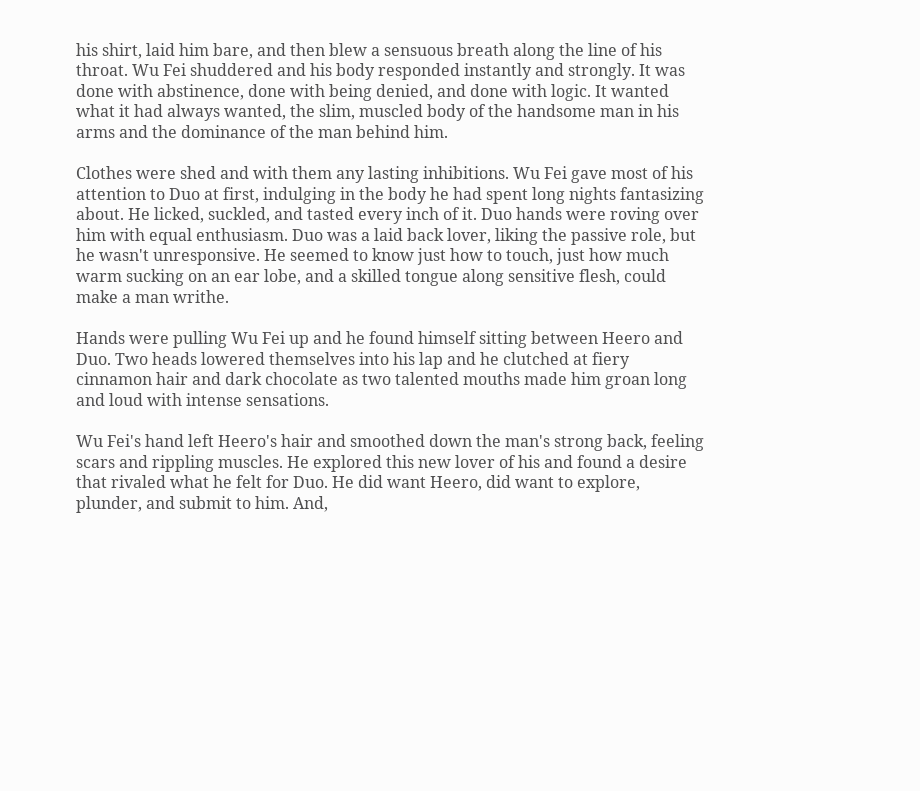his shirt, laid him bare, and then blew a sensuous breath along the line of his throat. Wu Fei shuddered and his body responded instantly and strongly. It was done with abstinence, done with being denied, and done with logic. It wanted what it had always wanted, the slim, muscled body of the handsome man in his arms and the dominance of the man behind him.

Clothes were shed and with them any lasting inhibitions. Wu Fei gave most of his attention to Duo at first, indulging in the body he had spent long nights fantasizing about. He licked, suckled, and tasted every inch of it. Duo hands were roving over him with equal enthusiasm. Duo was a laid back lover, liking the passive role, but he wasn't unresponsive. He seemed to know just how to touch, just how much warm sucking on an ear lobe, and a skilled tongue along sensitive flesh, could make a man writhe.

Hands were pulling Wu Fei up and he found himself sitting between Heero and Duo. Two heads lowered themselves into his lap and he clutched at fiery cinnamon hair and dark chocolate as two talented mouths made him groan long and loud with intense sensations.

Wu Fei's hand left Heero's hair and smoothed down the man's strong back, feeling scars and rippling muscles. He explored this new lover of his and found a desire that rivaled what he felt for Duo. He did want Heero, did want to explore, plunder, and submit to him. And,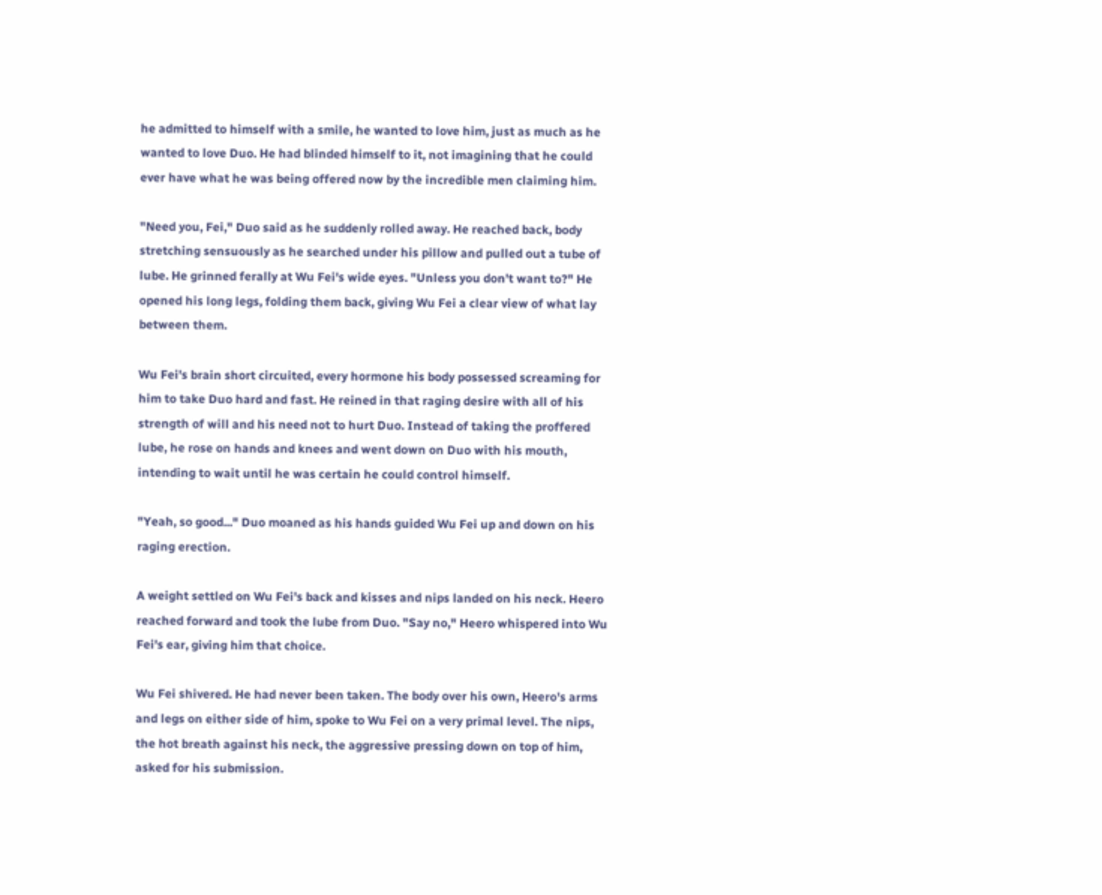he admitted to himself with a smile, he wanted to love him, just as much as he wanted to love Duo. He had blinded himself to it, not imagining that he could ever have what he was being offered now by the incredible men claiming him.

"Need you, Fei," Duo said as he suddenly rolled away. He reached back, body stretching sensuously as he searched under his pillow and pulled out a tube of lube. He grinned ferally at Wu Fei's wide eyes. "Unless you don't want to?" He opened his long legs, folding them back, giving Wu Fei a clear view of what lay between them.

Wu Fei's brain short circuited, every hormone his body possessed screaming for him to take Duo hard and fast. He reined in that raging desire with all of his strength of will and his need not to hurt Duo. Instead of taking the proffered lube, he rose on hands and knees and went down on Duo with his mouth, intending to wait until he was certain he could control himself.

"Yeah, so good..." Duo moaned as his hands guided Wu Fei up and down on his raging erection.

A weight settled on Wu Fei's back and kisses and nips landed on his neck. Heero reached forward and took the lube from Duo. "Say no," Heero whispered into Wu Fei's ear, giving him that choice.

Wu Fei shivered. He had never been taken. The body over his own, Heero's arms and legs on either side of him, spoke to Wu Fei on a very primal level. The nips, the hot breath against his neck, the aggressive pressing down on top of him, asked for his submission.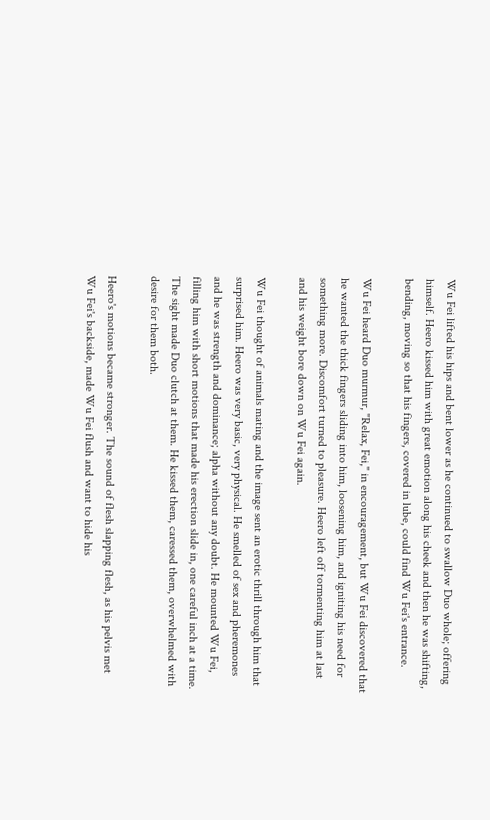Wu Fei lifted his hips and bent lower as he continued to swallow Duo whole; offering himself. Heero kissed him with great emotion along his cheek and then he was shifting, bending, moving so that his fingers, covered in lube, could find Wu Fei's entrance.

Wu Fei heard Duo murmur, "Relax, Fei," in encouragement, but Wu Fei discovered that he wanted the thick fingers sliding into him, loosening him, and igniting his need for something more. Discomfort turned to pleasure. Heero left off tormenting him at last and his weight bore down on Wu Fei again.

Wu Fei thought of animals mating and the image sent an erotic thrill through him that surprised him. Heero was very basic, very physical. He smelled of sex and pheremones and he was strength and dominance; alpha without any doubt. He mounted Wu Fei, filling him with short motions that made his erection slide in, one careful inch at a time. The sight made Duo clutch at them. He kissed them, caressed them, overwhelmed with desire for them both.

Heero's motions became stronger. The sound of flesh slapping flesh, as his pelvis met Wu Fei's backside, made Wu Fei flush and want to hide his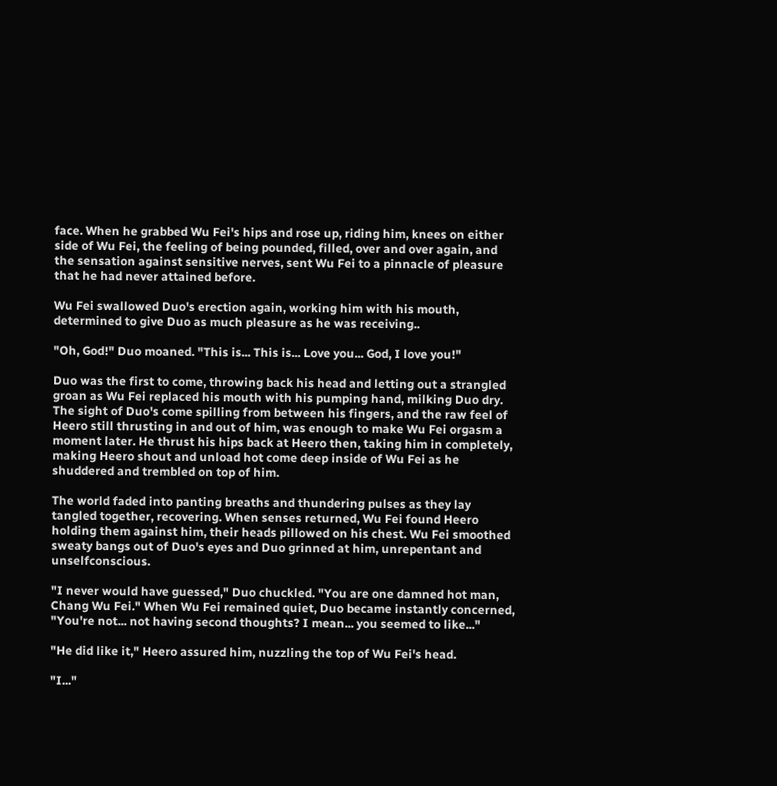face. When he grabbed Wu Fei's hips and rose up, riding him, knees on either side of Wu Fei, the feeling of being pounded, filled, over and over again, and the sensation against sensitive nerves, sent Wu Fei to a pinnacle of pleasure that he had never attained before.

Wu Fei swallowed Duo's erection again, working him with his mouth, determined to give Duo as much pleasure as he was receiving..

"Oh, God!" Duo moaned. "This is... This is... Love you... God, I love you!"

Duo was the first to come, throwing back his head and letting out a strangled groan as Wu Fei replaced his mouth with his pumping hand, milking Duo dry. The sight of Duo's come spilling from between his fingers, and the raw feel of Heero still thrusting in and out of him, was enough to make Wu Fei orgasm a moment later. He thrust his hips back at Heero then, taking him in completely, making Heero shout and unload hot come deep inside of Wu Fei as he shuddered and trembled on top of him.

The world faded into panting breaths and thundering pulses as they lay tangled together, recovering. When senses returned, Wu Fei found Heero holding them against him, their heads pillowed on his chest. Wu Fei smoothed sweaty bangs out of Duo's eyes and Duo grinned at him, unrepentant and unselfconscious.

"I never would have guessed," Duo chuckled. "You are one damned hot man, Chang Wu Fei." When Wu Fei remained quiet, Duo became instantly concerned, "You're not... not having second thoughts? I mean... you seemed to like..."

"He did like it," Heero assured him, nuzzling the top of Wu Fei's head.

"I..."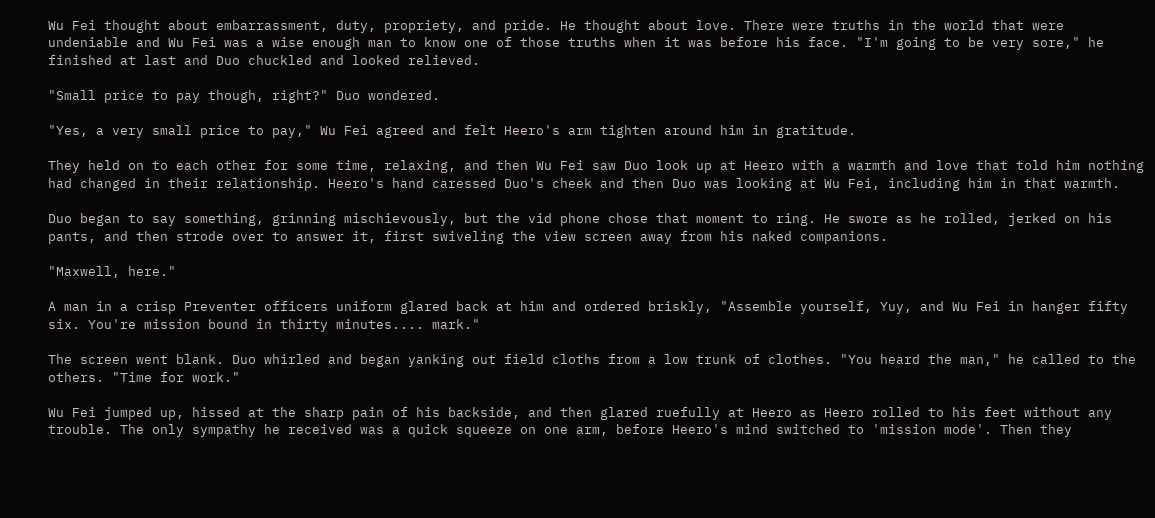Wu Fei thought about embarrassment, duty, propriety, and pride. He thought about love. There were truths in the world that were undeniable and Wu Fei was a wise enough man to know one of those truths when it was before his face. "I'm going to be very sore," he finished at last and Duo chuckled and looked relieved.

"Small price to pay though, right?" Duo wondered.

"Yes, a very small price to pay," Wu Fei agreed and felt Heero's arm tighten around him in gratitude.

They held on to each other for some time, relaxing, and then Wu Fei saw Duo look up at Heero with a warmth and love that told him nothing had changed in their relationship. Heero's hand caressed Duo's cheek and then Duo was looking at Wu Fei, including him in that warmth.

Duo began to say something, grinning mischievously, but the vid phone chose that moment to ring. He swore as he rolled, jerked on his pants, and then strode over to answer it, first swiveling the view screen away from his naked companions.

"Maxwell, here."

A man in a crisp Preventer officers uniform glared back at him and ordered briskly, "Assemble yourself, Yuy, and Wu Fei in hanger fifty six. You're mission bound in thirty minutes.... mark."

The screen went blank. Duo whirled and began yanking out field cloths from a low trunk of clothes. "You heard the man," he called to the others. "Time for work."

Wu Fei jumped up, hissed at the sharp pain of his backside, and then glared ruefully at Heero as Heero rolled to his feet without any trouble. The only sympathy he received was a quick squeeze on one arm, before Heero's mind switched to 'mission mode'. Then they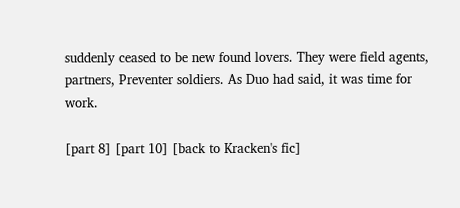suddenly ceased to be new found lovers. They were field agents, partners, Preventer soldiers. As Duo had said, it was time for work.

[part 8] [part 10] [back to Kracken's fic]